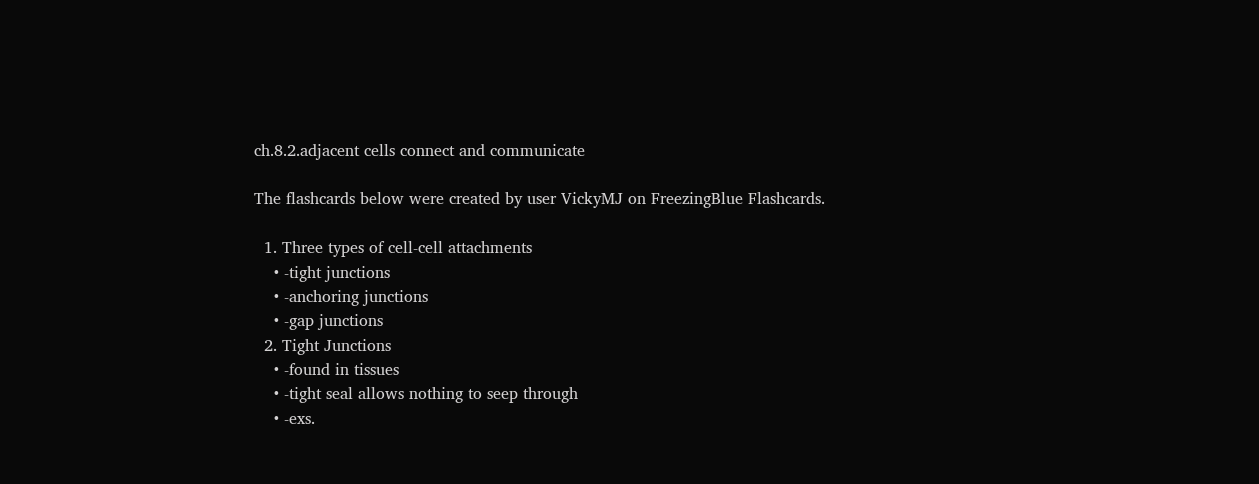ch.8.2.adjacent cells connect and communicate

The flashcards below were created by user VickyMJ on FreezingBlue Flashcards.

  1. Three types of cell-cell attachments
    • -tight junctions
    • -anchoring junctions
    • -gap junctions
  2. Tight Junctions
    • -found in tissues
    • -tight seal allows nothing to seep through
    • -exs.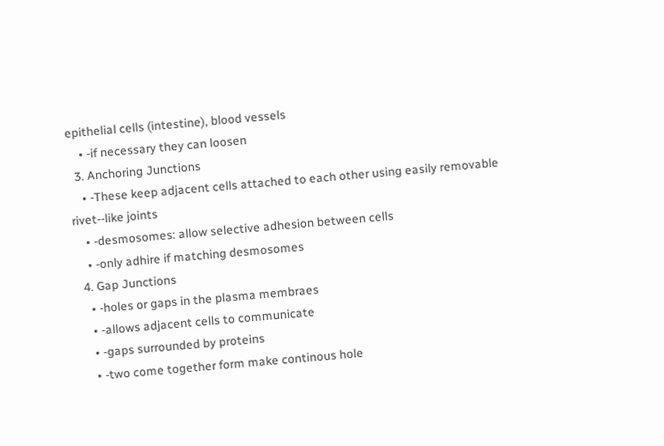epithelial cells (intestine), blood vessels
    • -if necessary they can loosen
  3. Anchoring Junctions
    • -These keep adjacent cells attached to each other using easily removable rivet-‐like joints
    • -desmosomes: allow selective adhesion between cells
    • -only adhire if matching desmosomes
  4. Gap Junctions
    • -holes or gaps in the plasma membraes
    • -allows adjacent cells to communicate
    • -gaps surrounded by proteins
    • -two come together form make continous hole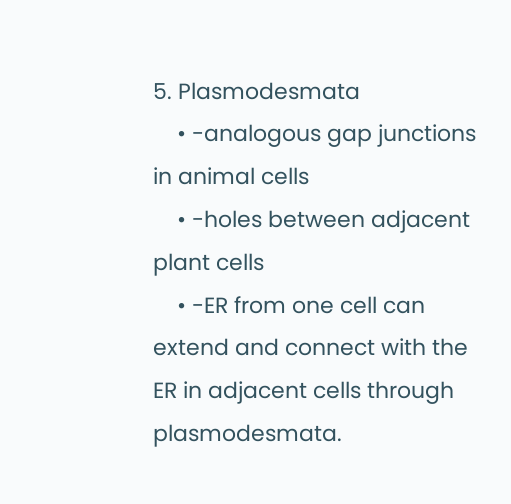5. Plasmodesmata
    • -analogous gap junctions in animal cells
    • -holes between adjacent plant cells
    • -ER from one cell can extend and connect with the ER in adjacent cells through plasmodesmata.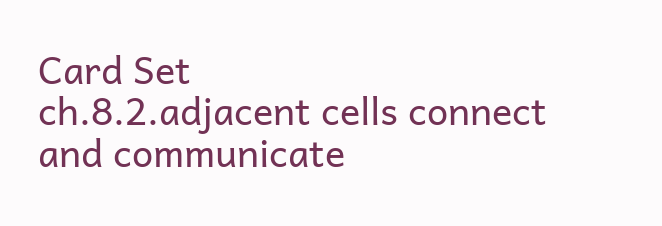Card Set
ch.8.2.adjacent cells connect and communicate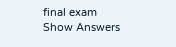final exam
Show Answers